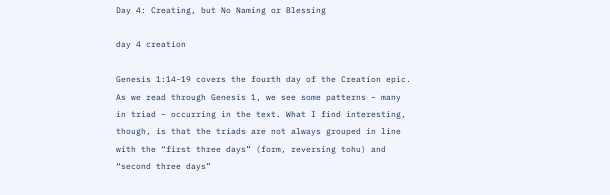Day 4: Creating, but No Naming or Blessing

day 4 creation

Genesis 1:14-19 covers the fourth day of the Creation epic. As we read through Genesis 1, we see some patterns – many in triad – occurring in the text. What I find interesting, though, is that the triads are not always grouped in line with the “first three days” (form, reversing tohu) and “second three days”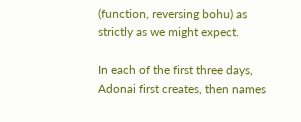(function, reversing bohu) as strictly as we might expect.

In each of the first three days, Adonai first creates, then names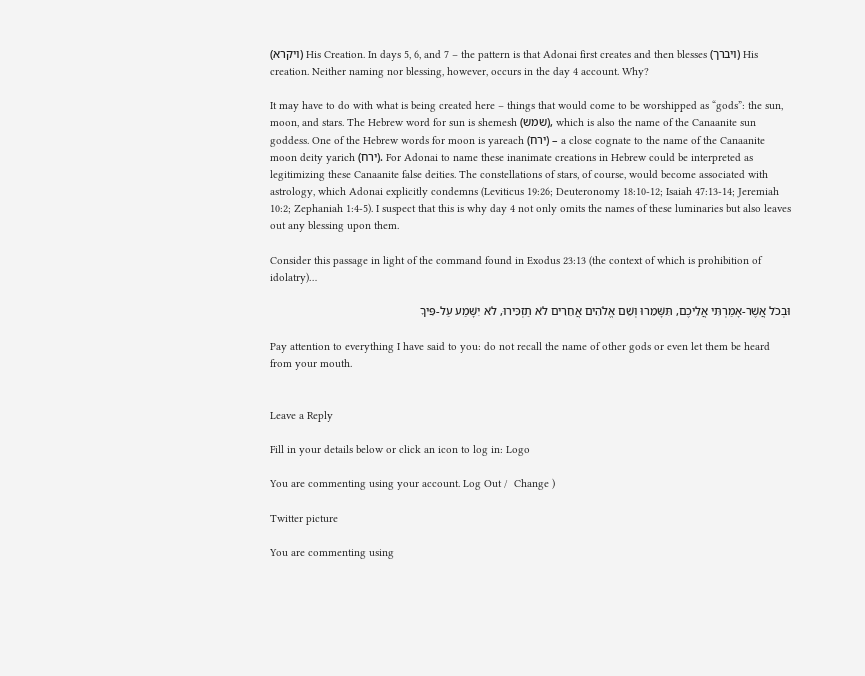(ויקרא) His Creation. In days 5, 6, and 7 – the pattern is that Adonai first creates and then blesses (ויברך) His creation. Neither naming nor blessing, however, occurs in the day 4 account. Why?

It may have to do with what is being created here – things that would come to be worshipped as “gods”: the sun, moon, and stars. The Hebrew word for sun is shemesh (שמש), which is also the name of the Canaanite sun goddess. One of the Hebrew words for moon is yareach (ירח) – a close cognate to the name of the Canaanite moon deity yarich (ירח). For Adonai to name these inanimate creations in Hebrew could be interpreted as legitimizing these Canaanite false deities. The constellations of stars, of course, would become associated with astrology, which Adonai explicitly condemns (Leviticus 19:26; Deuteronomy 18:10-12; Isaiah 47:13-14; Jeremiah 10:2; Zephaniah 1:4-5). I suspect that this is why day 4 not only omits the names of these luminaries but also leaves out any blessing upon them.

Consider this passage in light of the command found in Exodus 23:13 (the context of which is prohibition of idolatry)…

וּבְכֹל אֲשֶׁר-אָמַרְתִּי אֲלֵיכֶם, תִּשָּׁמֵרוּ וְשֵׁם אֱלֹהִים אֲחֵרִים לֹא תַזְכִּירוּ, לֹא יִשָּׁמַע עַל-פִּיךָ

Pay attention to everything I have said to you: do not recall the name of other gods or even let them be heard from your mouth.


Leave a Reply

Fill in your details below or click an icon to log in: Logo

You are commenting using your account. Log Out /  Change )

Twitter picture

You are commenting using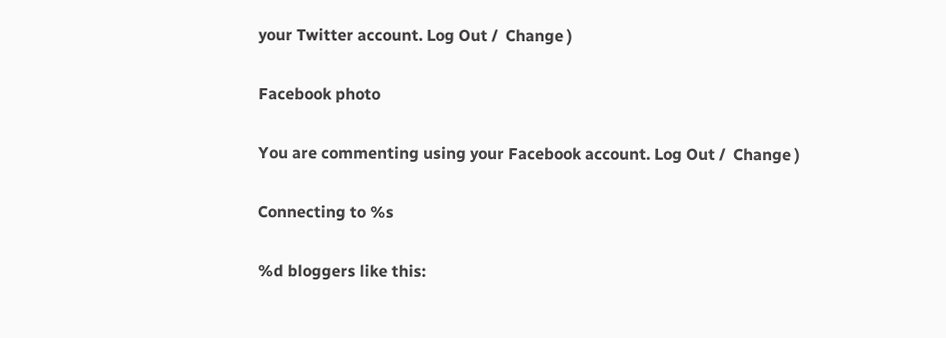your Twitter account. Log Out /  Change )

Facebook photo

You are commenting using your Facebook account. Log Out /  Change )

Connecting to %s

%d bloggers like this: